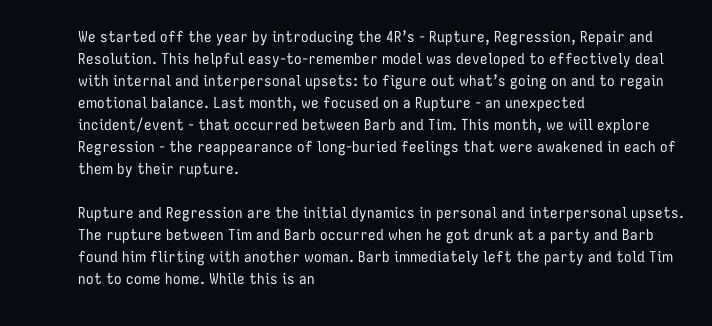We started off the year by introducing the 4R’s - Rupture, Regression, Repair and Resolution. This helpful easy-to-remember model was developed to effectively deal with internal and interpersonal upsets: to figure out what’s going on and to regain emotional balance. Last month, we focused on a Rupture - an unexpected incident/event - that occurred between Barb and Tim. This month, we will explore Regression - the reappearance of long-buried feelings that were awakened in each of them by their rupture.

Rupture and Regression are the initial dynamics in personal and interpersonal upsets. The rupture between Tim and Barb occurred when he got drunk at a party and Barb found him flirting with another woman. Barb immediately left the party and told Tim not to come home. While this is an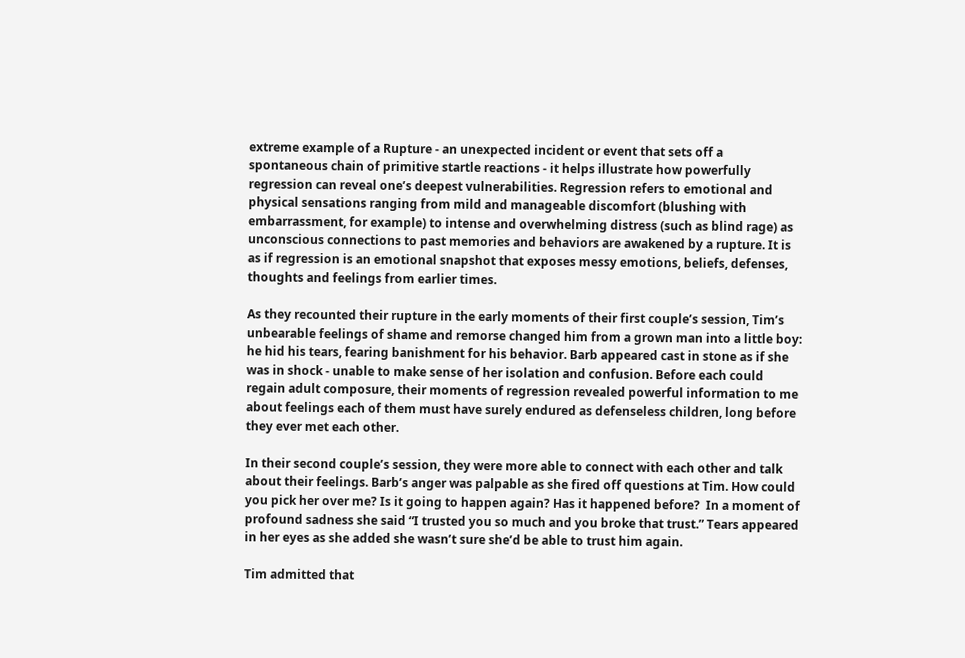extreme example of a Rupture - an unexpected incident or event that sets off a spontaneous chain of primitive startle reactions - it helps illustrate how powerfully regression can reveal one’s deepest vulnerabilities. Regression refers to emotional and physical sensations ranging from mild and manageable discomfort (blushing with embarrassment, for example) to intense and overwhelming distress (such as blind rage) as unconscious connections to past memories and behaviors are awakened by a rupture. It is as if regression is an emotional snapshot that exposes messy emotions, beliefs, defenses, thoughts and feelings from earlier times.

As they recounted their rupture in the early moments of their first couple’s session, Tim’s unbearable feelings of shame and remorse changed him from a grown man into a little boy: he hid his tears, fearing banishment for his behavior. Barb appeared cast in stone as if she was in shock - unable to make sense of her isolation and confusion. Before each could regain adult composure, their moments of regression revealed powerful information to me about feelings each of them must have surely endured as defenseless children, long before they ever met each other.

In their second couple’s session, they were more able to connect with each other and talk about their feelings. Barb’s anger was palpable as she fired off questions at Tim. How could you pick her over me? Is it going to happen again? Has it happened before?  In a moment of profound sadness she said “I trusted you so much and you broke that trust.” Tears appeared in her eyes as she added she wasn’t sure she’d be able to trust him again.

Tim admitted that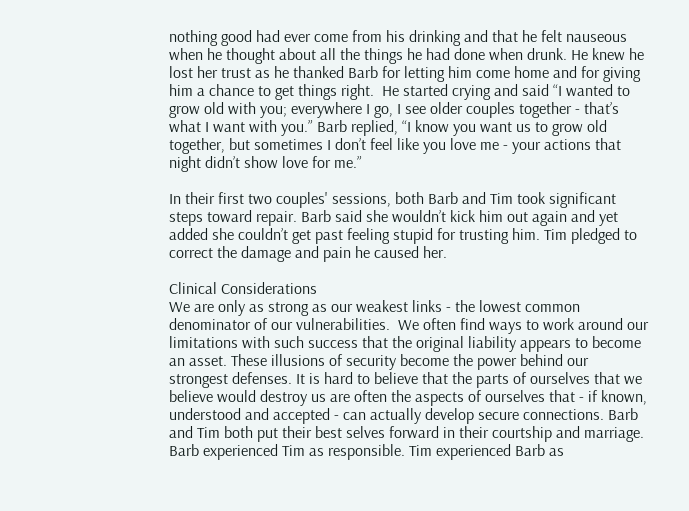nothing good had ever come from his drinking and that he felt nauseous when he thought about all the things he had done when drunk. He knew he lost her trust as he thanked Barb for letting him come home and for giving him a chance to get things right.  He started crying and said “I wanted to grow old with you; everywhere I go, I see older couples together - that’s what I want with you.” Barb replied, “I know you want us to grow old together, but sometimes I don’t feel like you love me - your actions that night didn’t show love for me.”

In their first two couples' sessions, both Barb and Tim took significant steps toward repair. Barb said she wouldn’t kick him out again and yet added she couldn’t get past feeling stupid for trusting him. Tim pledged to correct the damage and pain he caused her.

Clinical Considerations
We are only as strong as our weakest links - the lowest common denominator of our vulnerabilities.  We often find ways to work around our limitations with such success that the original liability appears to become an asset. These illusions of security become the power behind our strongest defenses. It is hard to believe that the parts of ourselves that we believe would destroy us are often the aspects of ourselves that - if known, understood and accepted - can actually develop secure connections. Barb and Tim both put their best selves forward in their courtship and marriage. Barb experienced Tim as responsible. Tim experienced Barb as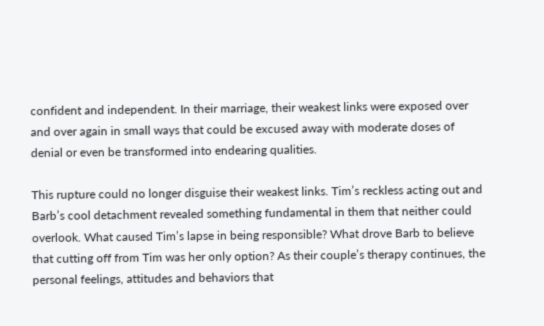confident and independent. In their marriage, their weakest links were exposed over and over again in small ways that could be excused away with moderate doses of denial or even be transformed into endearing qualities.

This rupture could no longer disguise their weakest links. Tim’s reckless acting out and Barb’s cool detachment revealed something fundamental in them that neither could overlook. What caused Tim’s lapse in being responsible? What drove Barb to believe that cutting off from Tim was her only option? As their couple’s therapy continues, the personal feelings, attitudes and behaviors that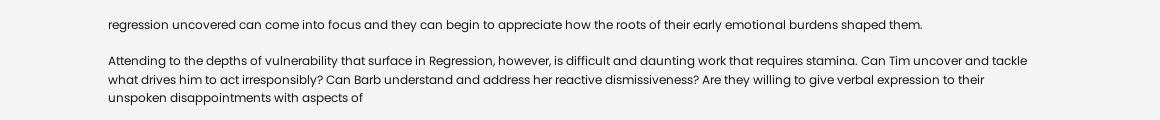regression uncovered can come into focus and they can begin to appreciate how the roots of their early emotional burdens shaped them.

Attending to the depths of vulnerability that surface in Regression, however, is difficult and daunting work that requires stamina. Can Tim uncover and tackle what drives him to act irresponsibly? Can Barb understand and address her reactive dismissiveness? Are they willing to give verbal expression to their unspoken disappointments with aspects of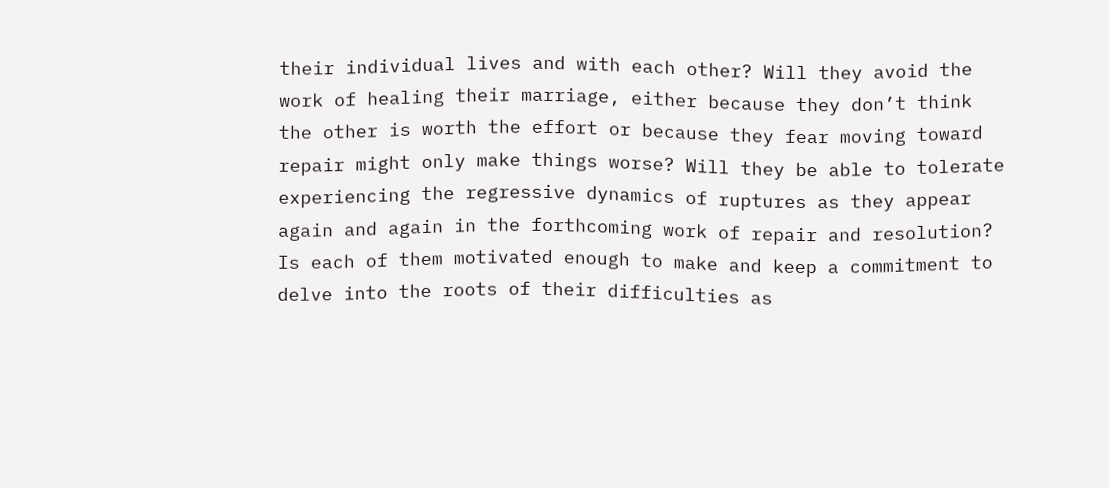their individual lives and with each other? Will they avoid the work of healing their marriage, either because they don’t think the other is worth the effort or because they fear moving toward repair might only make things worse? Will they be able to tolerate experiencing the regressive dynamics of ruptures as they appear again and again in the forthcoming work of repair and resolution? Is each of them motivated enough to make and keep a commitment to delve into the roots of their difficulties as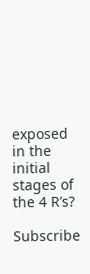exposed in the initial stages of the 4 R’s?

Subscribe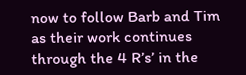now to follow Barb and Tim as their work continues through the 4 R’s’ in the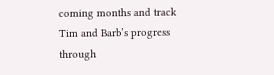coming months and track Tim and Barb’s progress through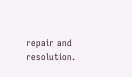repair and resolution.